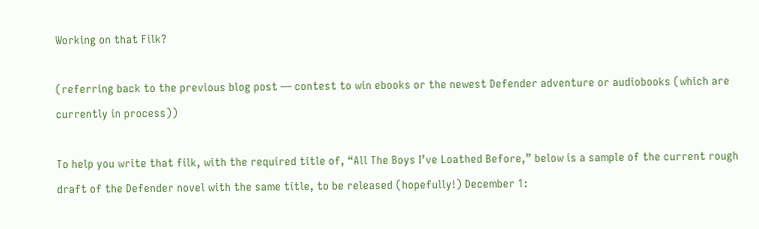Working on that Filk?

(referring back to the previous blog post — contest to win ebooks or the newest Defender adventure or audiobooks (which are currently in process))

To help you write that filk, with the required title of, “All The Boys I’ve Loathed Before,” below is a sample of the current rough draft of the Defender novel with the same title, to be released (hopefully!) December 1: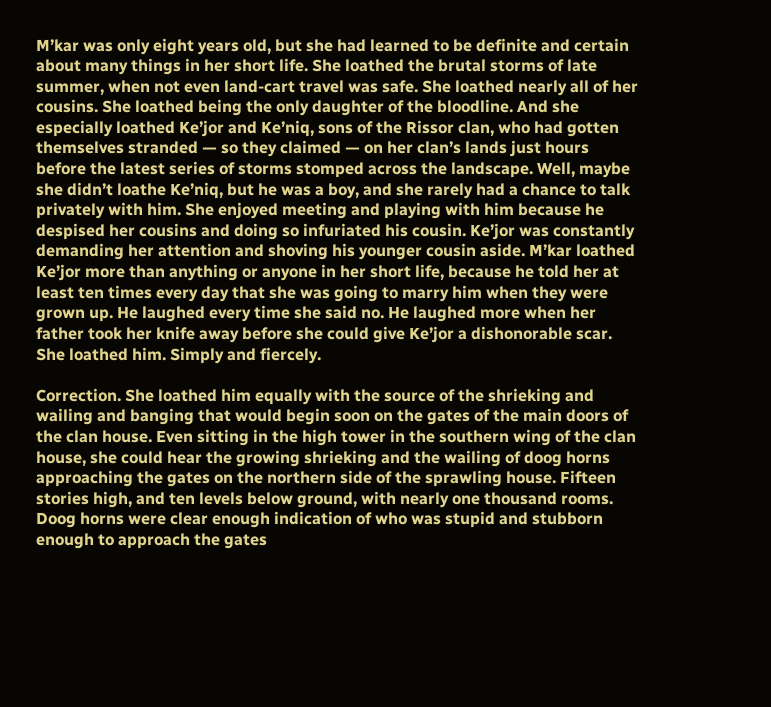M’kar was only eight years old, but she had learned to be definite and certain about many things in her short life. She loathed the brutal storms of late summer, when not even land-cart travel was safe. She loathed nearly all of her cousins. She loathed being the only daughter of the bloodline. And she especially loathed Ke’jor and Ke’niq, sons of the Rissor clan, who had gotten themselves stranded — so they claimed — on her clan’s lands just hours before the latest series of storms stomped across the landscape. Well, maybe she didn’t loathe Ke’niq, but he was a boy, and she rarely had a chance to talk privately with him. She enjoyed meeting and playing with him because he despised her cousins and doing so infuriated his cousin. Ke’jor was constantly demanding her attention and shoving his younger cousin aside. M’kar loathed Ke’jor more than anything or anyone in her short life, because he told her at least ten times every day that she was going to marry him when they were grown up. He laughed every time she said no. He laughed more when her father took her knife away before she could give Ke’jor a dishonorable scar. She loathed him. Simply and fiercely.

Correction. She loathed him equally with the source of the shrieking and wailing and banging that would begin soon on the gates of the main doors of the clan house. Even sitting in the high tower in the southern wing of the clan house, she could hear the growing shrieking and the wailing of doog horns approaching the gates on the northern side of the sprawling house. Fifteen stories high, and ten levels below ground, with nearly one thousand rooms. Doog horns were clear enough indication of who was stupid and stubborn enough to approach the gates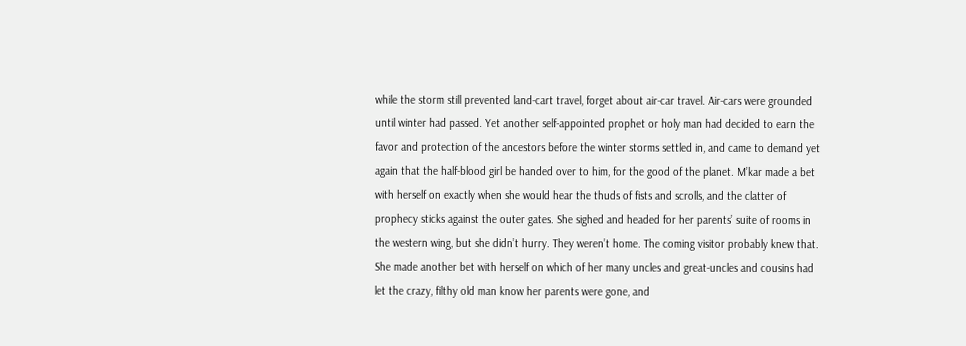while the storm still prevented land-cart travel, forget about air-car travel. Air-cars were grounded until winter had passed. Yet another self-appointed prophet or holy man had decided to earn the favor and protection of the ancestors before the winter storms settled in, and came to demand yet again that the half-blood girl be handed over to him, for the good of the planet. M’kar made a bet with herself on exactly when she would hear the thuds of fists and scrolls, and the clatter of prophecy sticks against the outer gates. She sighed and headed for her parents’ suite of rooms in the western wing, but she didn’t hurry. They weren’t home. The coming visitor probably knew that. She made another bet with herself on which of her many uncles and great-uncles and cousins had let the crazy, filthy old man know her parents were gone, and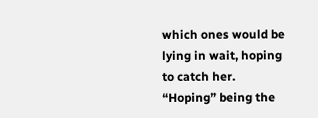which ones would be lying in wait, hoping to catch her. “Hoping” being the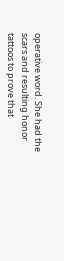operative word. She had the scars and resulting honor tattoos to prove that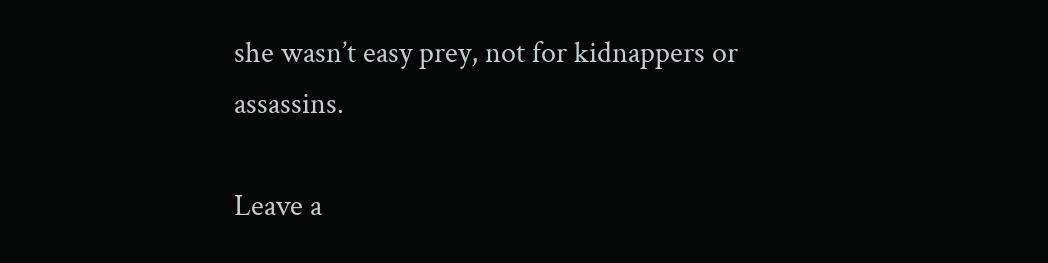she wasn’t easy prey, not for kidnappers or assassins.

Leave a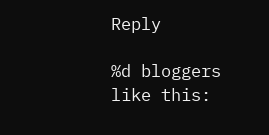Reply

%d bloggers like this: